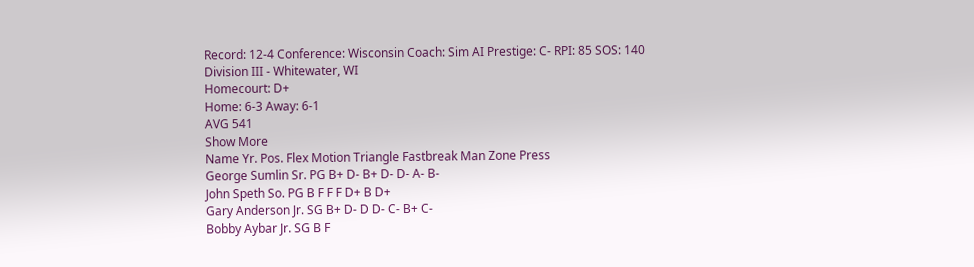Record: 12-4 Conference: Wisconsin Coach: Sim AI Prestige: C- RPI: 85 SOS: 140
Division III - Whitewater, WI
Homecourt: D+
Home: 6-3 Away: 6-1
AVG 541
Show More
Name Yr. Pos. Flex Motion Triangle Fastbreak Man Zone Press
George Sumlin Sr. PG B+ D- B+ D- D- A- B-
John Speth So. PG B F F F D+ B D+
Gary Anderson Jr. SG B+ D- D D- C- B+ C-
Bobby Aybar Jr. SG B F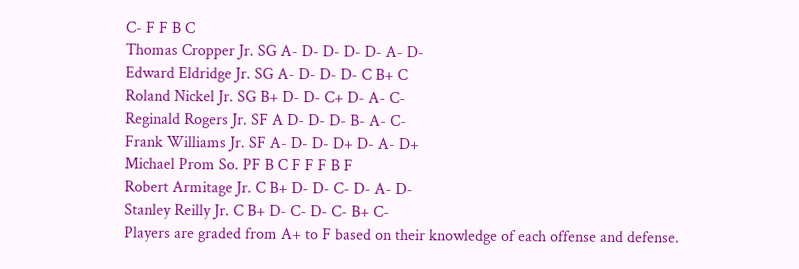C- F F B C
Thomas Cropper Jr. SG A- D- D- D- D- A- D-
Edward Eldridge Jr. SG A- D- D- D- C B+ C
Roland Nickel Jr. SG B+ D- D- C+ D- A- C-
Reginald Rogers Jr. SF A D- D- D- B- A- C-
Frank Williams Jr. SF A- D- D- D+ D- A- D+
Michael Prom So. PF B C F F F B F
Robert Armitage Jr. C B+ D- D- C- D- A- D-
Stanley Reilly Jr. C B+ D- C- D- C- B+ C-
Players are graded from A+ to F based on their knowledge of each offense and defense.